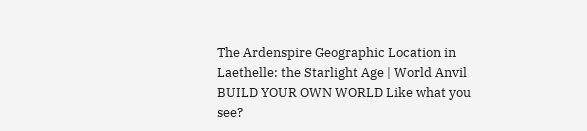The Ardenspire Geographic Location in Laethelle: the Starlight Age | World Anvil
BUILD YOUR OWN WORLD Like what you see?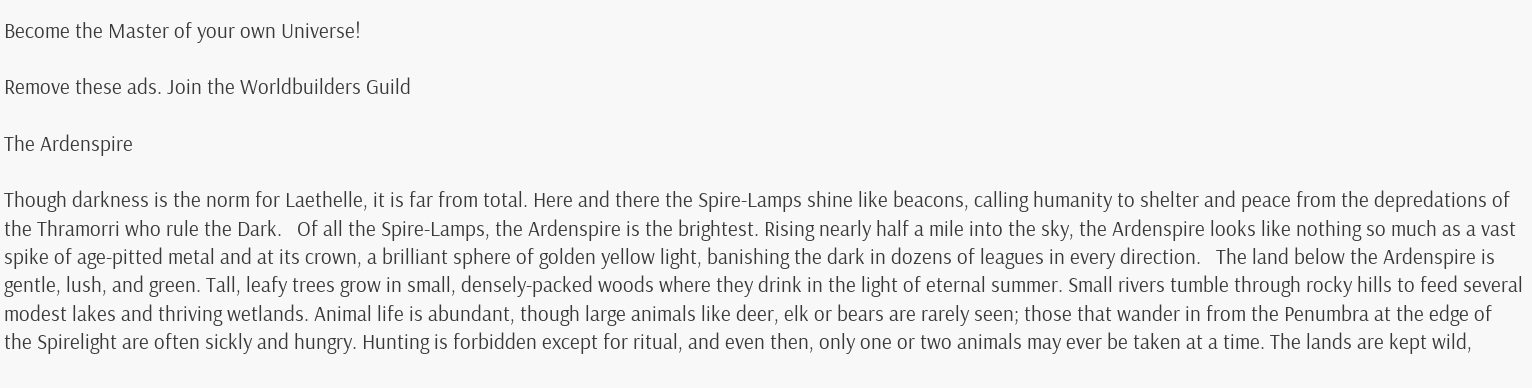Become the Master of your own Universe!

Remove these ads. Join the Worldbuilders Guild

The Ardenspire

Though darkness is the norm for Laethelle, it is far from total. Here and there the Spire-Lamps shine like beacons, calling humanity to shelter and peace from the depredations of the Thramorri who rule the Dark.   Of all the Spire-Lamps, the Ardenspire is the brightest. Rising nearly half a mile into the sky, the Ardenspire looks like nothing so much as a vast spike of age-pitted metal and at its crown, a brilliant sphere of golden yellow light, banishing the dark in dozens of leagues in every direction.   The land below the Ardenspire is gentle, lush, and green. Tall, leafy trees grow in small, densely-packed woods where they drink in the light of eternal summer. Small rivers tumble through rocky hills to feed several modest lakes and thriving wetlands. Animal life is abundant, though large animals like deer, elk or bears are rarely seen; those that wander in from the Penumbra at the edge of the Spirelight are often sickly and hungry. Hunting is forbidden except for ritual, and even then, only one or two animals may ever be taken at a time. The lands are kept wild,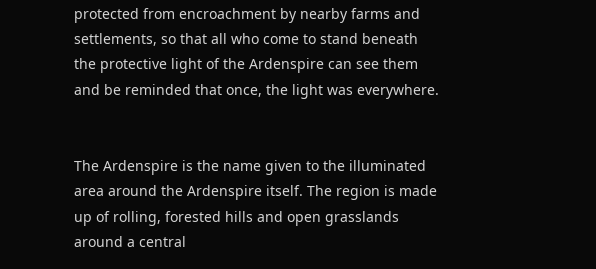protected from encroachment by nearby farms and settlements, so that all who come to stand beneath the protective light of the Ardenspire can see them and be reminded that once, the light was everywhere.


The Ardenspire is the name given to the illuminated area around the Ardenspire itself. The region is made up of rolling, forested hills and open grasslands around a central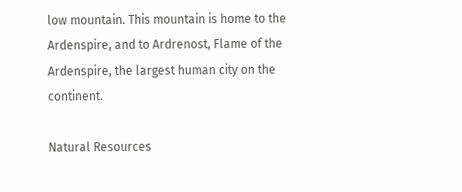low mountain. This mountain is home to the Ardenspire, and to Ardrenost, Flame of the Ardenspire, the largest human city on the continent.

Natural Resources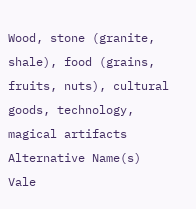Wood, stone (granite, shale), food (grains, fruits, nuts), cultural goods, technology, magical artifacts
Alternative Name(s)
Vale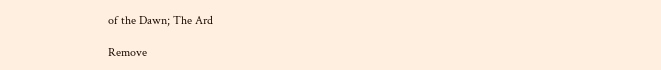of the Dawn; The Ard

Remove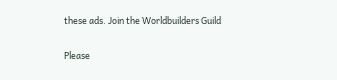these ads. Join the Worldbuilders Guild


Please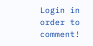Login in order to comment!